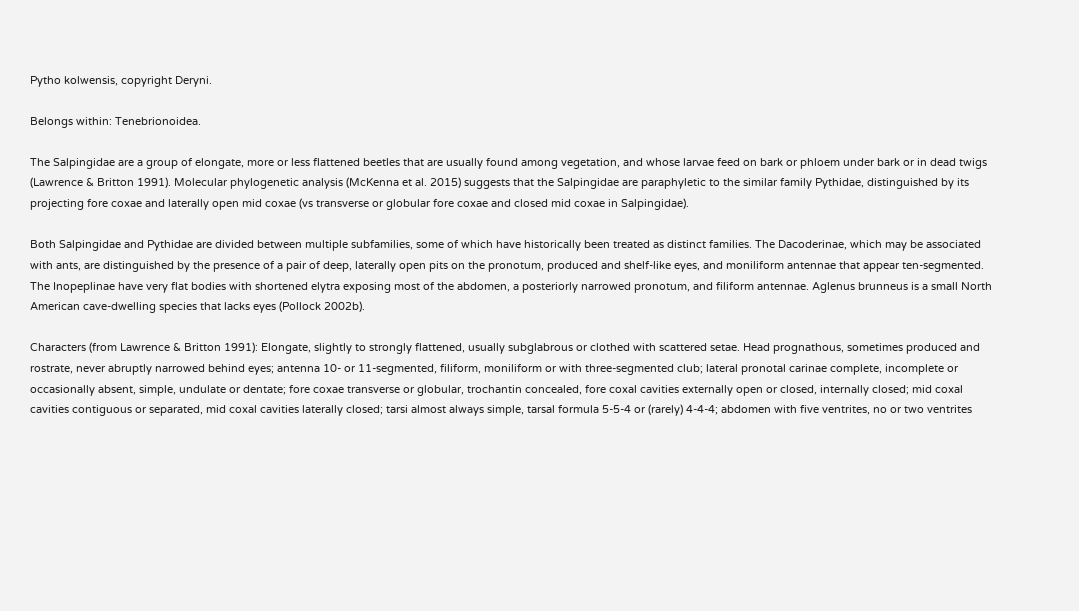Pytho kolwensis, copyright Deryni.

Belongs within: Tenebrionoidea.

The Salpingidae are a group of elongate, more or less flattened beetles that are usually found among vegetation, and whose larvae feed on bark or phloem under bark or in dead twigs (Lawrence & Britton 1991). Molecular phylogenetic analysis (McKenna et al. 2015) suggests that the Salpingidae are paraphyletic to the similar family Pythidae, distinguished by its projecting fore coxae and laterally open mid coxae (vs transverse or globular fore coxae and closed mid coxae in Salpingidae).

Both Salpingidae and Pythidae are divided between multiple subfamilies, some of which have historically been treated as distinct families. The Dacoderinae, which may be associated with ants, are distinguished by the presence of a pair of deep, laterally open pits on the pronotum, produced and shelf-like eyes, and moniliform antennae that appear ten-segmented. The Inopeplinae have very flat bodies with shortened elytra exposing most of the abdomen, a posteriorly narrowed pronotum, and filiform antennae. Aglenus brunneus is a small North American cave-dwelling species that lacks eyes (Pollock 2002b).

Characters (from Lawrence & Britton 1991): Elongate, slightly to strongly flattened, usually subglabrous or clothed with scattered setae. Head prognathous, sometimes produced and rostrate, never abruptly narrowed behind eyes; antenna 10- or 11-segmented, filiform, moniliform or with three-segmented club; lateral pronotal carinae complete, incomplete or occasionally absent, simple, undulate or dentate; fore coxae transverse or globular, trochantin concealed, fore coxal cavities externally open or closed, internally closed; mid coxal cavities contiguous or separated, mid coxal cavities laterally closed; tarsi almost always simple, tarsal formula 5-5-4 or (rarely) 4-4-4; abdomen with five ventrites, no or two ventrites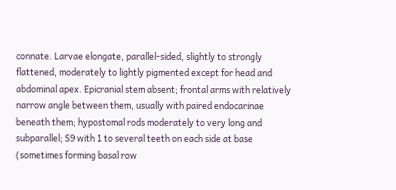connate. Larvae elongate, parallel-sided, slightly to strongly flattened, moderately to lightly pigmented except for head and abdominal apex. Epicranial stem absent; frontal arms with relatively narrow angle between them, usually with paired endocarinae beneath them; hypostomal rods moderately to very long and subparallel; S9 with 1 to several teeth on each side at base (sometimes forming basal row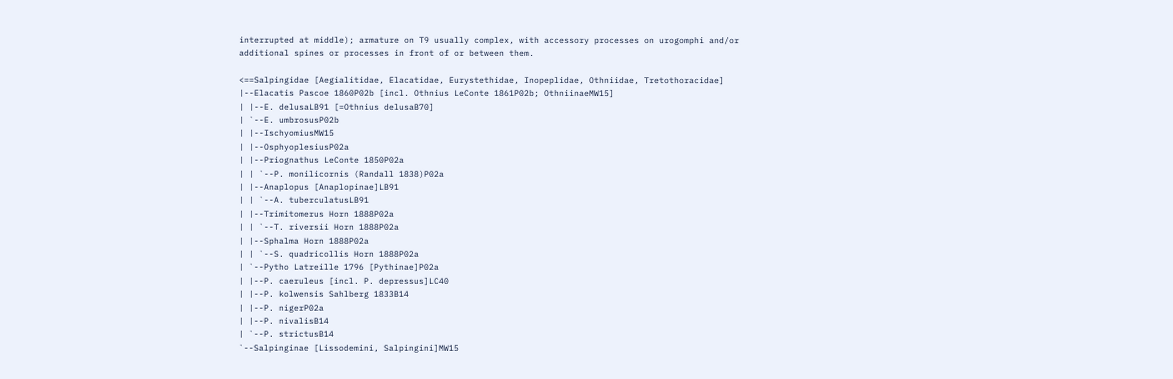interrupted at middle); armature on T9 usually complex, with accessory processes on urogomphi and/or additional spines or processes in front of or between them.

<==Salpingidae [Aegialitidae, Elacatidae, Eurystethidae, Inopeplidae, Othniidae, Tretothoracidae]
|--Elacatis Pascoe 1860P02b [incl. Othnius LeConte 1861P02b; OthniinaeMW15]
| |--E. delusaLB91 [=Othnius delusaB70]
| `--E. umbrosusP02b
| |--IschyomiusMW15
| |--OsphyoplesiusP02a
| |--Priognathus LeConte 1850P02a
| | `--P. monilicornis (Randall 1838)P02a
| |--Anaplopus [Anaplopinae]LB91
| | `--A. tuberculatusLB91
| |--Trimitomerus Horn 1888P02a
| | `--T. riversii Horn 1888P02a
| |--Sphalma Horn 1888P02a
| | `--S. quadricollis Horn 1888P02a
| `--Pytho Latreille 1796 [Pythinae]P02a
| |--P. caeruleus [incl. P. depressus]LC40
| |--P. kolwensis Sahlberg 1833B14
| |--P. nigerP02a
| |--P. nivalisB14
| `--P. strictusB14
`--Salpinginae [Lissodemini, Salpingini]MW15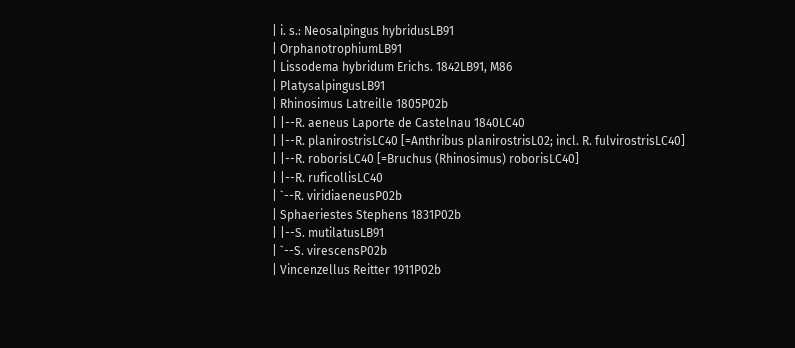| i. s.: Neosalpingus hybridusLB91
| OrphanotrophiumLB91
| Lissodema hybridum Erichs. 1842LB91, M86
| PlatysalpingusLB91
| Rhinosimus Latreille 1805P02b
| |--R. aeneus Laporte de Castelnau 1840LC40
| |--R. planirostrisLC40 [=Anthribus planirostrisL02; incl. R. fulvirostrisLC40]
| |--R. roborisLC40 [=Bruchus (Rhinosimus) roborisLC40]
| |--R. ruficollisLC40
| `--R. viridiaeneusP02b
| Sphaeriestes Stephens 1831P02b
| |--S. mutilatusLB91
| `--S. virescensP02b
| Vincenzellus Reitter 1911P02b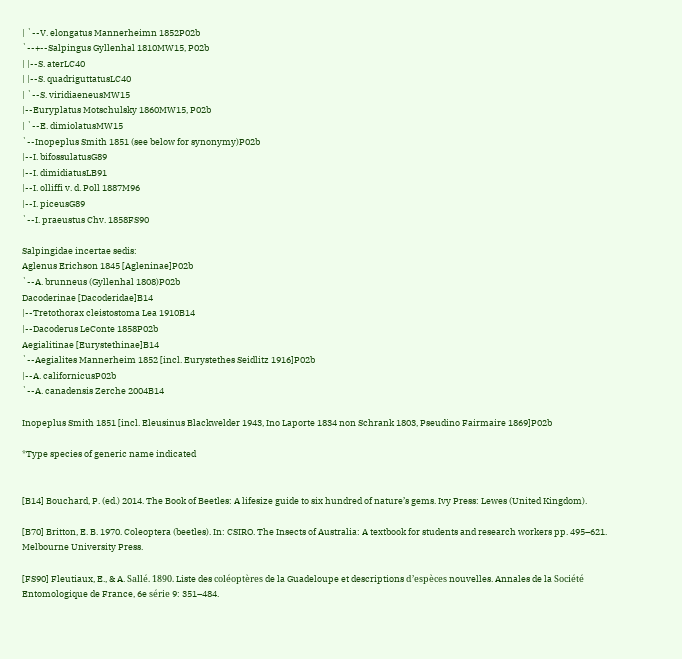| `--V. elongatus Mannerheimn 1852P02b
`--+--Salpingus Gyllenhal 1810MW15, P02b
| |--S. aterLC40
| |--S. quadriguttatusLC40
| `--S. viridiaeneusMW15
|--Euryplatus Motschulsky 1860MW15, P02b
| `--E. dimiolatusMW15
`--Inopeplus Smith 1851 (see below for synonymy)P02b
|--I. bifossulatusG89
|--I. dimidiatusLB91
|--I. olliffi v. d. Poll 1887M96
|--I. piceusG89
`--I. praeustus Chv. 1858FS90

Salpingidae incertae sedis:
Aglenus Erichson 1845 [Agleninae]P02b
`--A. brunneus (Gyllenhal 1808)P02b
Dacoderinae [Dacoderidae]B14
|--Tretothorax cleistostoma Lea 1910B14
|--Dacoderus LeConte 1858P02b
Aegialitinae [Eurystethinae]B14
`--Aegialites Mannerheim 1852 [incl. Eurystethes Seidlitz 1916]P02b
|--A. californicusP02b
`--A. canadensis Zerche 2004B14

Inopeplus Smith 1851 [incl. Eleusinus Blackwelder 1943, Ino Laporte 1834 non Schrank 1803, Pseudino Fairmaire 1869]P02b

*Type species of generic name indicated


[B14] Bouchard, P. (ed.) 2014. The Book of Beetles: A lifesize guide to six hundred of nature’s gems. Ivy Press: Lewes (United Kingdom).

[B70] Britton, E. B. 1970. Coleoptera (beetles). In: CSIRO. The Insects of Australia: A textbook for students and research workers pp. 495–621. Melbourne University Press.

[FS90] Fleutiaux, E., & A. Sallé. 1890. Liste des coléoptères de la Guadeloupe et descriptions d’espèces nouvelles. Annales de la Société Entomologique de France, 6e série 9: 351–484.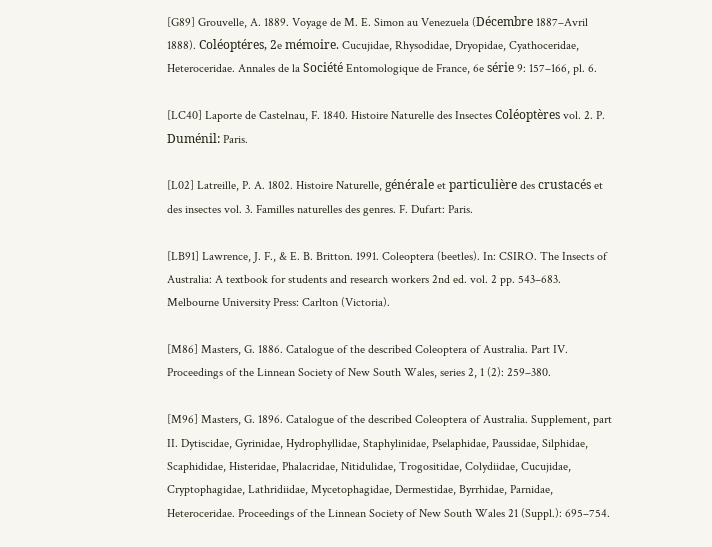[G89] Grouvelle, A. 1889. Voyage de M. E. Simon au Venezuela (Décembre 1887–Avril 1888). Coléoptéres, 2e mémoire. Cucujidae, Rhysodidae, Dryopidae, Cyathoceridae, Heteroceridae. Annales de la Société Entomologique de France, 6e série 9: 157–166, pl. 6.

[LC40] Laporte de Castelnau, F. 1840. Histoire Naturelle des Insectes Coléoptères vol. 2. P. Duménil: Paris.

[L02] Latreille, P. A. 1802. Histoire Naturelle, générale et particulière des crustacés et des insectes vol. 3. Familles naturelles des genres. F. Dufart: Paris.

[LB91] Lawrence, J. F., & E. B. Britton. 1991. Coleoptera (beetles). In: CSIRO. The Insects of Australia: A textbook for students and research workers 2nd ed. vol. 2 pp. 543–683. Melbourne University Press: Carlton (Victoria).

[M86] Masters, G. 1886. Catalogue of the described Coleoptera of Australia. Part IV. Proceedings of the Linnean Society of New South Wales, series 2, 1 (2): 259–380.

[M96] Masters, G. 1896. Catalogue of the described Coleoptera of Australia. Supplement, part II. Dytiscidae, Gyrinidae, Hydrophyllidae, Staphylinidae, Pselaphidae, Paussidae, Silphidae, Scaphididae, Histeridae, Phalacridae, Nitidulidae, Trogositidae, Colydiidae, Cucujidae, Cryptophagidae, Lathridiidae, Mycetophagidae, Dermestidae, Byrrhidae, Parnidae, Heteroceridae. Proceedings of the Linnean Society of New South Wales 21 (Suppl.): 695–754.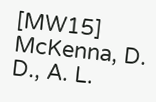[MW15] McKenna, D. D., A. L.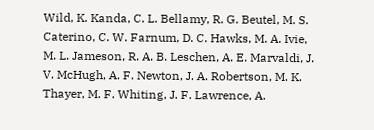Wild, K. Kanda, C. L. Bellamy, R. G. Beutel, M. S. Caterino, C. W. Farnum, D. C. Hawks, M. A. Ivie, M. L. Jameson, R. A. B. Leschen, A. E. Marvaldi, J. V. McHugh, A. F. Newton, J. A. Robertson, M. K. Thayer, M. F. Whiting, J. F. Lawrence, A.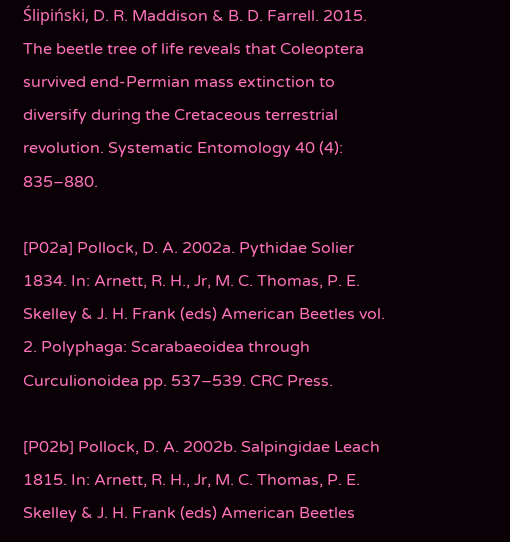Ślipiński, D. R. Maddison & B. D. Farrell. 2015. The beetle tree of life reveals that Coleoptera survived end-Permian mass extinction to diversify during the Cretaceous terrestrial revolution. Systematic Entomology 40 (4): 835–880.

[P02a] Pollock, D. A. 2002a. Pythidae Solier 1834. In: Arnett, R. H., Jr, M. C. Thomas, P. E. Skelley & J. H. Frank (eds) American Beetles vol. 2. Polyphaga: Scarabaeoidea through Curculionoidea pp. 537–539. CRC Press.

[P02b] Pollock, D. A. 2002b. Salpingidae Leach 1815. In: Arnett, R. H., Jr, M. C. Thomas, P. E. Skelley & J. H. Frank (eds) American Beetles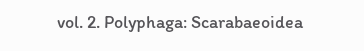vol. 2. Polyphaga: Scarabaeoidea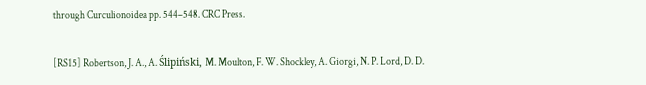through Curculionoidea pp. 544–548. CRC Press.

[RS15] Robertson, J. A., A. Ślipiński, M. Moulton, F. W. Shockley, A. Giorgi, N. P. Lord, D. D.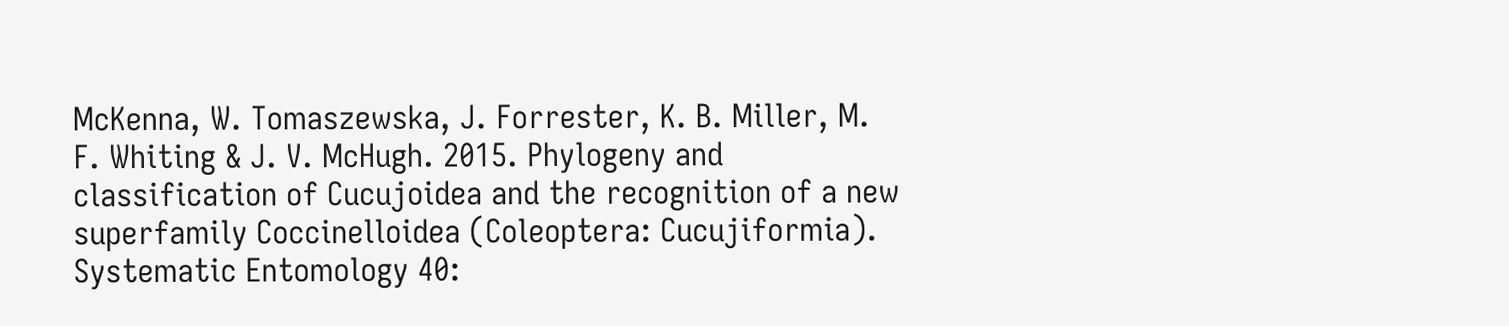McKenna, W. Tomaszewska, J. Forrester, K. B. Miller, M. F. Whiting & J. V. McHugh. 2015. Phylogeny and classification of Cucujoidea and the recognition of a new superfamily Coccinelloidea (Coleoptera: Cucujiformia). Systematic Entomology 40: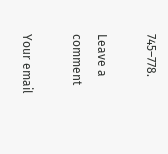745–778.

Leave a comment

Your email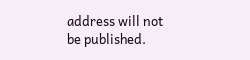address will not be published.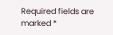Required fields are marked *